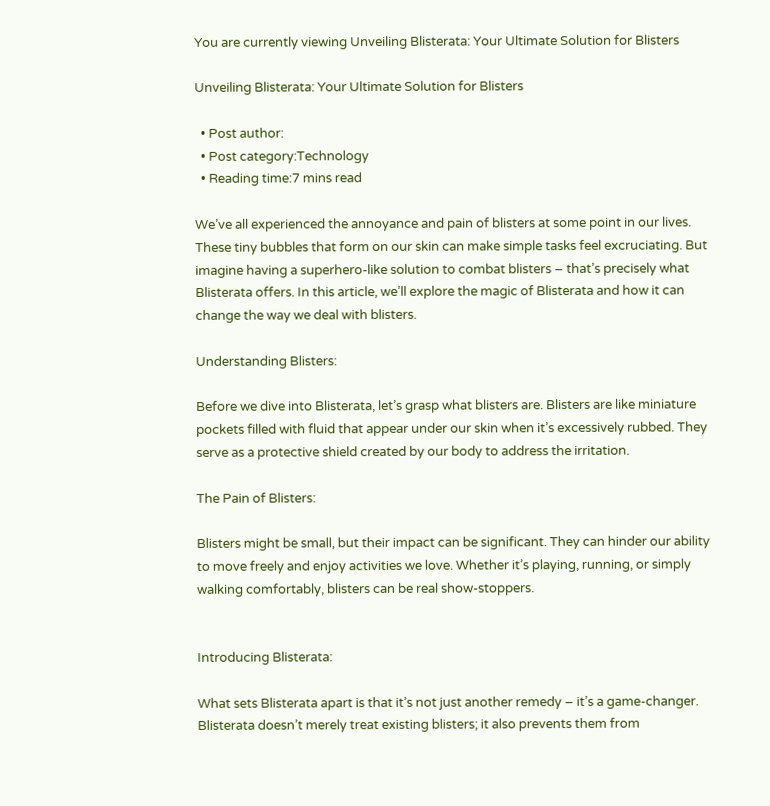You are currently viewing Unveiling Blisterata: Your Ultimate Solution for Blisters

Unveiling Blisterata: Your Ultimate Solution for Blisters

  • Post author:
  • Post category:Technology
  • Reading time:7 mins read

We’ve all experienced the annoyance and pain of blisters at some point in our lives. These tiny bubbles that form on our skin can make simple tasks feel excruciating. But imagine having a superhero-like solution to combat blisters – that’s precisely what Blisterata offers. In this article, we’ll explore the magic of Blisterata and how it can change the way we deal with blisters.

Understanding Blisters:

Before we dive into Blisterata, let’s grasp what blisters are. Blisters are like miniature pockets filled with fluid that appear under our skin when it’s excessively rubbed. They serve as a protective shield created by our body to address the irritation.

The Pain of Blisters:

Blisters might be small, but their impact can be significant. They can hinder our ability to move freely and enjoy activities we love. Whether it’s playing, running, or simply walking comfortably, blisters can be real show-stoppers.


Introducing Blisterata:

What sets Blisterata apart is that it’s not just another remedy – it’s a game-changer. Blisterata doesn’t merely treat existing blisters; it also prevents them from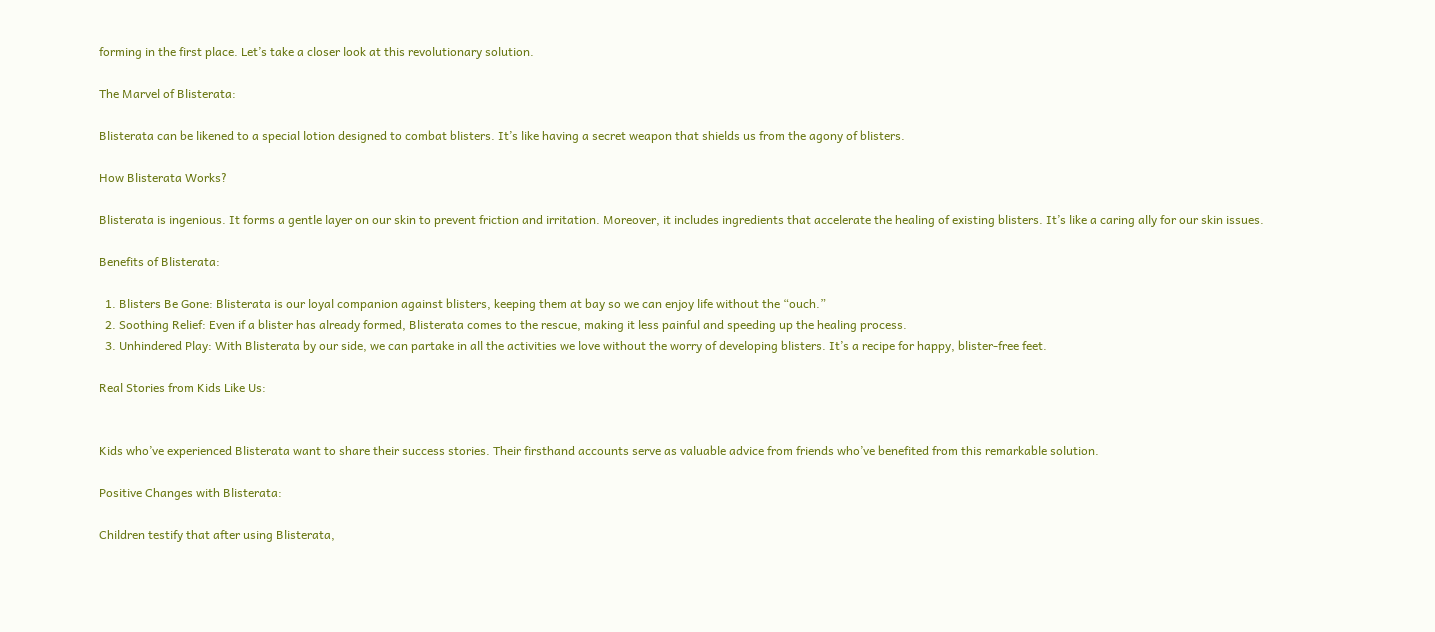forming in the first place. Let’s take a closer look at this revolutionary solution.

The Marvel of Blisterata:

Blisterata can be likened to a special lotion designed to combat blisters. It’s like having a secret weapon that shields us from the agony of blisters.

How Blisterata Works?

Blisterata is ingenious. It forms a gentle layer on our skin to prevent friction and irritation. Moreover, it includes ingredients that accelerate the healing of existing blisters. It’s like a caring ally for our skin issues.

Benefits of Blisterata:

  1. Blisters Be Gone: Blisterata is our loyal companion against blisters, keeping them at bay so we can enjoy life without the “ouch.”
  2. Soothing Relief: Even if a blister has already formed, Blisterata comes to the rescue, making it less painful and speeding up the healing process.
  3. Unhindered Play: With Blisterata by our side, we can partake in all the activities we love without the worry of developing blisters. It’s a recipe for happy, blister-free feet.

Real Stories from Kids Like Us:


Kids who’ve experienced Blisterata want to share their success stories. Their firsthand accounts serve as valuable advice from friends who’ve benefited from this remarkable solution.

Positive Changes with Blisterata:

Children testify that after using Blisterata,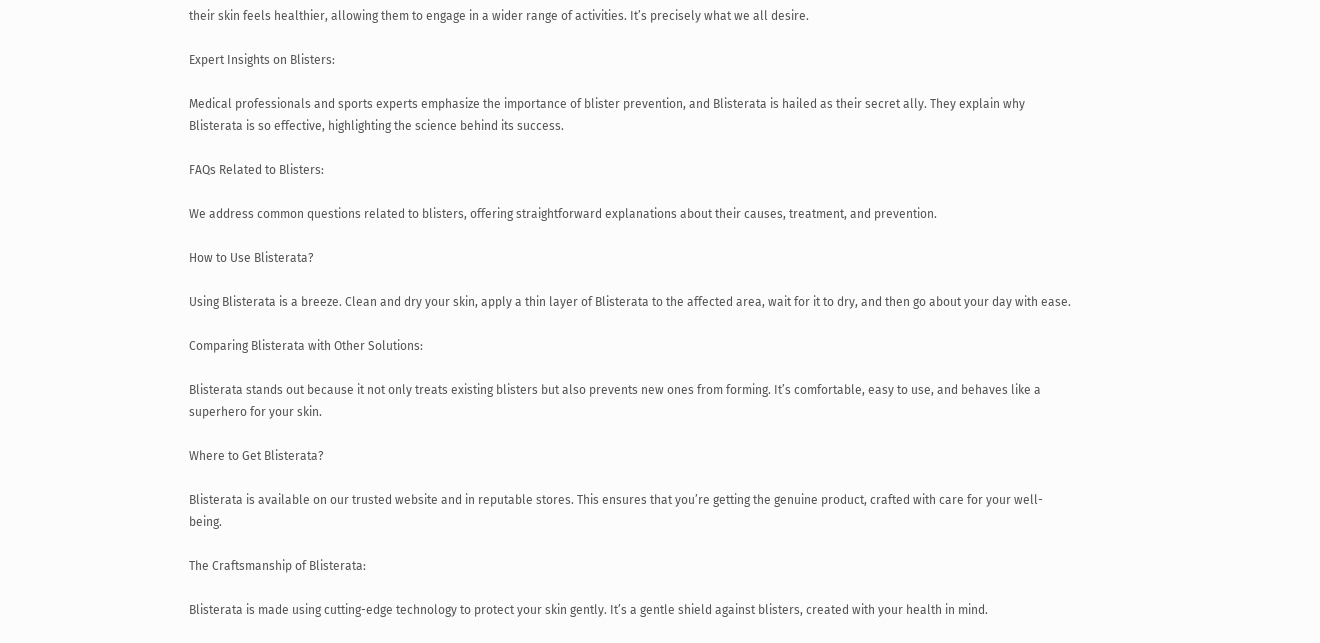their skin feels healthier, allowing them to engage in a wider range of activities. It’s precisely what we all desire.

Expert Insights on Blisters:

Medical professionals and sports experts emphasize the importance of blister prevention, and Blisterata is hailed as their secret ally. They explain why Blisterata is so effective, highlighting the science behind its success.

FAQs Related to Blisters:

We address common questions related to blisters, offering straightforward explanations about their causes, treatment, and prevention.

How to Use Blisterata?

Using Blisterata is a breeze. Clean and dry your skin, apply a thin layer of Blisterata to the affected area, wait for it to dry, and then go about your day with ease.

Comparing Blisterata with Other Solutions:

Blisterata stands out because it not only treats existing blisters but also prevents new ones from forming. It’s comfortable, easy to use, and behaves like a superhero for your skin.

Where to Get Blisterata?

Blisterata is available on our trusted website and in reputable stores. This ensures that you’re getting the genuine product, crafted with care for your well-being.

The Craftsmanship of Blisterata:

Blisterata is made using cutting-edge technology to protect your skin gently. It’s a gentle shield against blisters, created with your health in mind.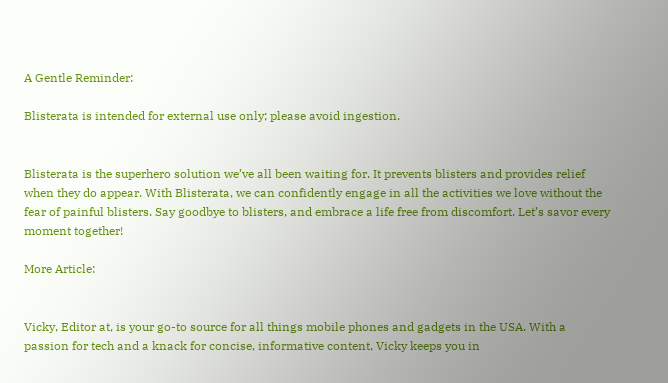A Gentle Reminder:

Blisterata is intended for external use only; please avoid ingestion.


Blisterata is the superhero solution we’ve all been waiting for. It prevents blisters and provides relief when they do appear. With Blisterata, we can confidently engage in all the activities we love without the fear of painful blisters. Say goodbye to blisters, and embrace a life free from discomfort. Let’s savor every moment together!

More Article:


Vicky, Editor at, is your go-to source for all things mobile phones and gadgets in the USA. With a passion for tech and a knack for concise, informative content, Vicky keeps you in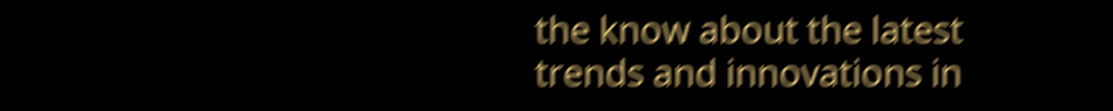the know about the latest trends and innovations in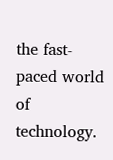the fast-paced world of technology.